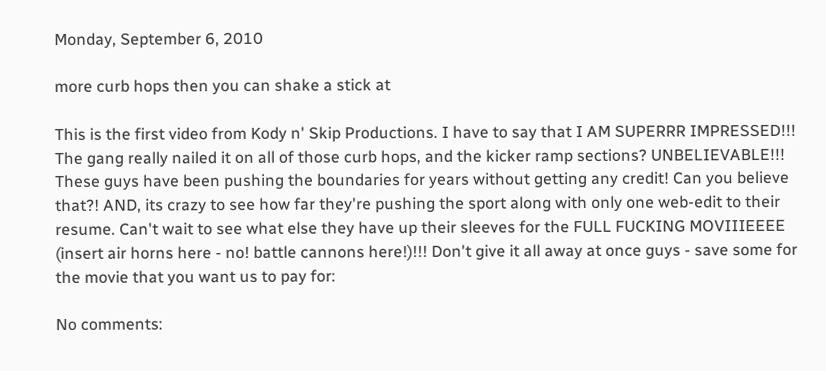Monday, September 6, 2010

more curb hops then you can shake a stick at

This is the first video from Kody n' Skip Productions. I have to say that I AM SUPERRR IMPRESSED!!! The gang really nailed it on all of those curb hops, and the kicker ramp sections? UNBELIEVABLE!!! These guys have been pushing the boundaries for years without getting any credit! Can you believe that?! AND, its crazy to see how far they're pushing the sport along with only one web-edit to their resume. Can't wait to see what else they have up their sleeves for the FULL FUCKING MOVIIIEEEE (insert air horns here - no! battle cannons here!)!!! Don't give it all away at once guys - save some for the movie that you want us to pay for:

No comments: